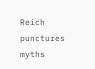Reich punctures myths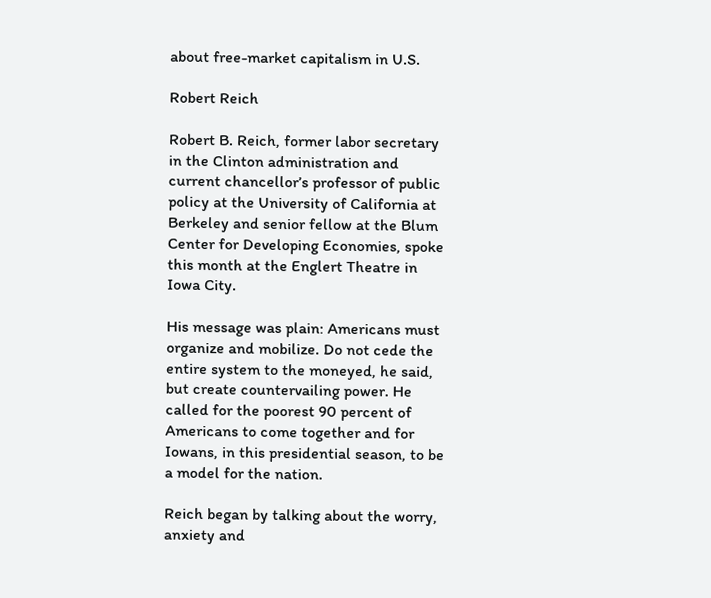about free-market capitalism in U.S.

Robert Reich

Robert B. Reich, former labor secretary in the Clinton administration and current chancellor’s professor of public policy at the University of California at Berkeley and senior fellow at the Blum Center for Developing Economies, spoke this month at the Englert Theatre in Iowa City.

His message was plain: Americans must organize and mobilize. Do not cede the entire system to the moneyed, he said, but create countervailing power. He called for the poorest 90 percent of Americans to come together and for Iowans, in this presidential season, to be a model for the nation.

Reich began by talking about the worry, anxiety and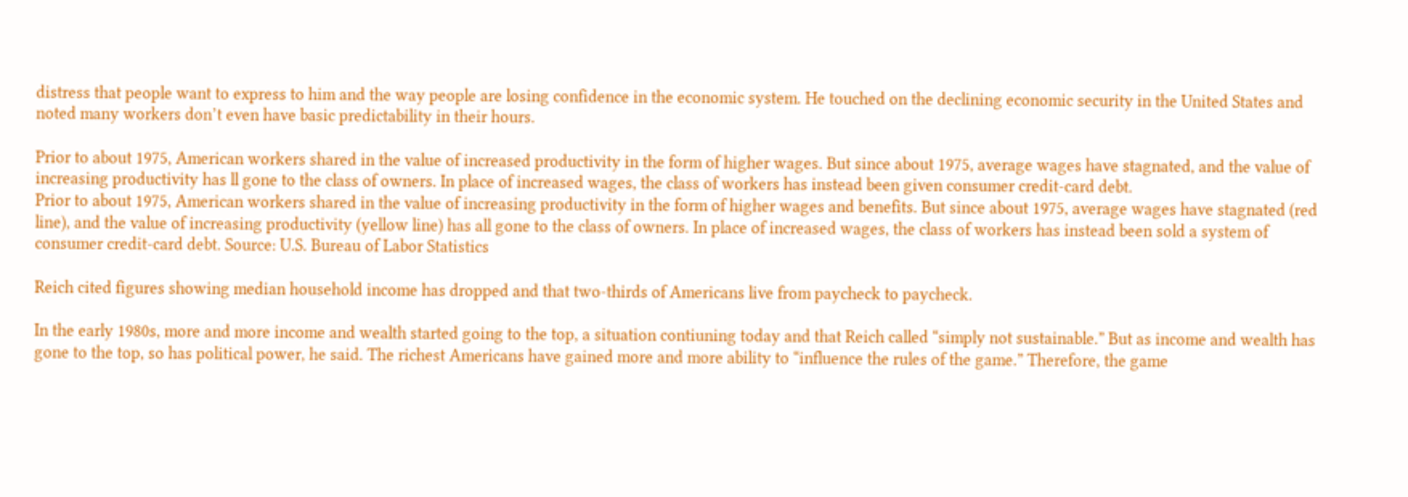distress that people want to express to him and the way people are losing confidence in the economic system. He touched on the declining economic security in the United States and noted many workers don’t even have basic predictability in their hours.

Prior to about 1975, American workers shared in the value of increased productivity in the form of higher wages. But since about 1975, average wages have stagnated, and the value of increasing productivity has ll gone to the class of owners. In place of increased wages, the class of workers has instead been given consumer credit-card debt.
Prior to about 1975, American workers shared in the value of increasing productivity in the form of higher wages and benefits. But since about 1975, average wages have stagnated (red line), and the value of increasing productivity (yellow line) has all gone to the class of owners. In place of increased wages, the class of workers has instead been sold a system of consumer credit-card debt. Source: U.S. Bureau of Labor Statistics

Reich cited figures showing median household income has dropped and that two-thirds of Americans live from paycheck to paycheck.

In the early 1980s, more and more income and wealth started going to the top, a situation contiuning today and that Reich called “simply not sustainable.” But as income and wealth has gone to the top, so has political power, he said. The richest Americans have gained more and more ability to “influence the rules of the game.” Therefore, the game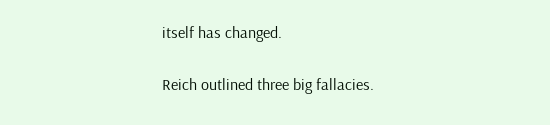itself has changed.

Reich outlined three big fallacies.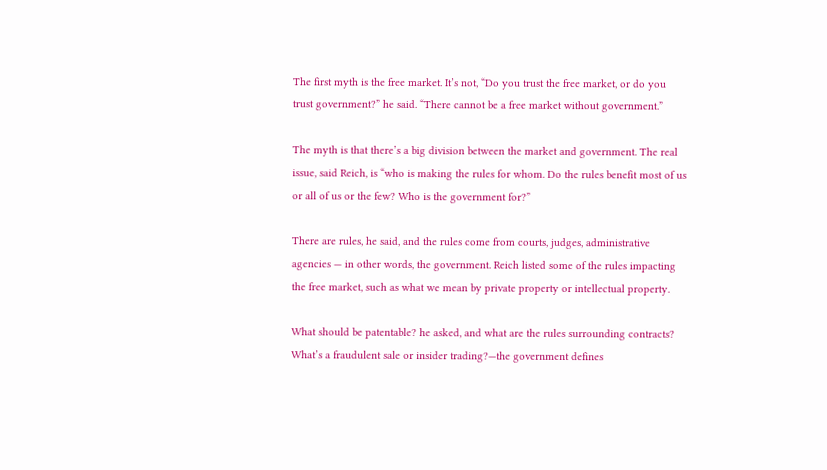The first myth is the free market. It’s not, “Do you trust the free market, or do you trust government?” he said. “There cannot be a free market without government.”

The myth is that there’s a big division between the market and government. The real issue, said Reich, is “who is making the rules for whom. Do the rules benefit most of us or all of us or the few? Who is the government for?”

There are rules, he said, and the rules come from courts, judges, administrative agencies — in other words, the government. Reich listed some of the rules impacting the free market, such as what we mean by private property or intellectual property.

What should be patentable? he asked, and what are the rules surrounding contracts? What’s a fraudulent sale or insider trading?—the government defines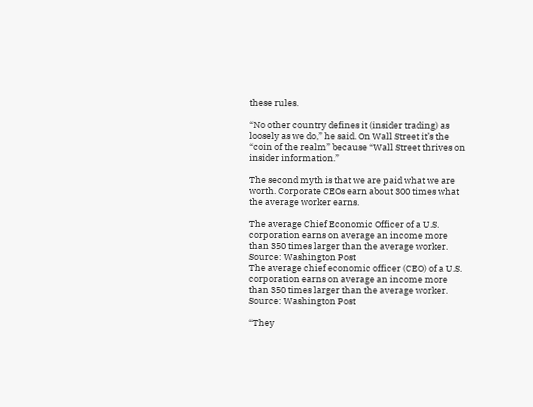these rules.

“No other country defines it (insider trading) as loosely as we do,” he said. On Wall Street it’s the “coin of the realm” because “Wall Street thrives on insider information.”

The second myth is that we are paid what we are worth. Corporate CEOs earn about 300 times what the average worker earns.

The average Chief Economic Officer of a U.S. corporation earns on average an income more than 350 times larger than the average worker. Source: Washington Post
The average chief economic officer (CEO) of a U.S. corporation earns on average an income more than 350 times larger than the average worker. Source: Washington Post

“They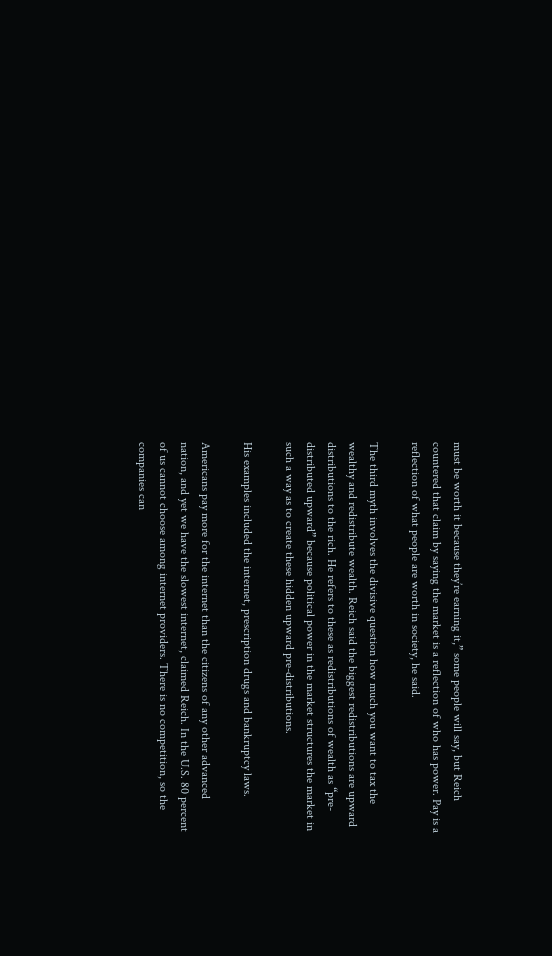must be worth it because they’re earning it,” some people will say, but Reich countered that claim by saying the market is a reflection of who has power. Pay is a reflection of what people are worth in society, he said.

The third myth involves the divisive question how much you want to tax the wealthy and redistribute wealth. Reich said the biggest redistributions are upward distributions to the rich. He refers to these as redistributions of wealth as “pre-distributed upward” because political power in the market structures the market in such a way as to create these hidden upward pre-distributions.

His examples included the internet, prescription drugs and bankruptcy laws.

Americans pay more for the internet than the citizens of any other advanced nation, and yet we have the slowest internet, claimed Reich. In the U.S. 80 percent of us cannot choose among internet providers. There is no competition, so the companies can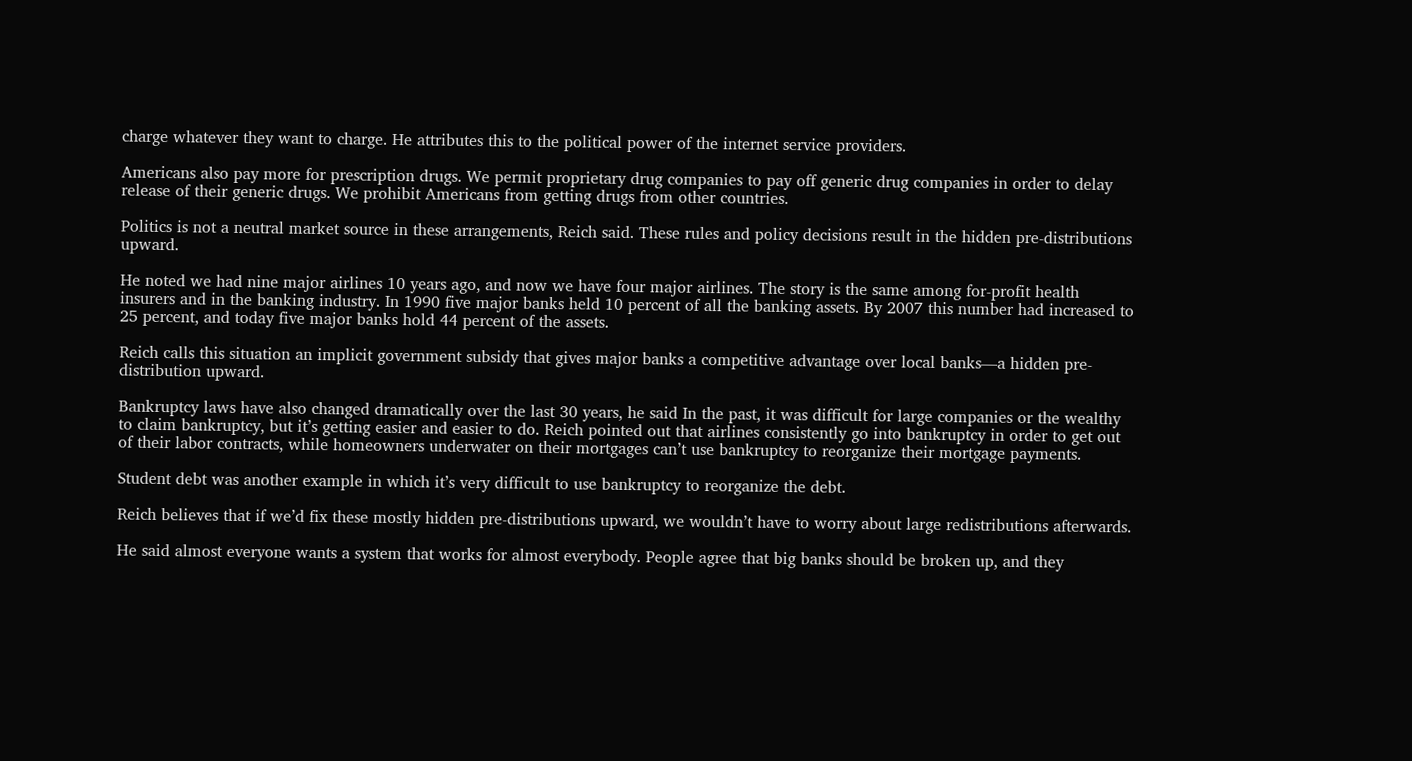charge whatever they want to charge. He attributes this to the political power of the internet service providers.

Americans also pay more for prescription drugs. We permit proprietary drug companies to pay off generic drug companies in order to delay release of their generic drugs. We prohibit Americans from getting drugs from other countries.

Politics is not a neutral market source in these arrangements, Reich said. These rules and policy decisions result in the hidden pre-distributions upward.

He noted we had nine major airlines 10 years ago, and now we have four major airlines. The story is the same among for-profit health insurers and in the banking industry. In 1990 five major banks held 10 percent of all the banking assets. By 2007 this number had increased to 25 percent, and today five major banks hold 44 percent of the assets.

Reich calls this situation an implicit government subsidy that gives major banks a competitive advantage over local banks—a hidden pre-distribution upward.

Bankruptcy laws have also changed dramatically over the last 30 years, he said In the past, it was difficult for large companies or the wealthy to claim bankruptcy, but it’s getting easier and easier to do. Reich pointed out that airlines consistently go into bankruptcy in order to get out of their labor contracts, while homeowners underwater on their mortgages can’t use bankruptcy to reorganize their mortgage payments.

Student debt was another example in which it’s very difficult to use bankruptcy to reorganize the debt.

Reich believes that if we’d fix these mostly hidden pre-distributions upward, we wouldn’t have to worry about large redistributions afterwards.

He said almost everyone wants a system that works for almost everybody. People agree that big banks should be broken up, and they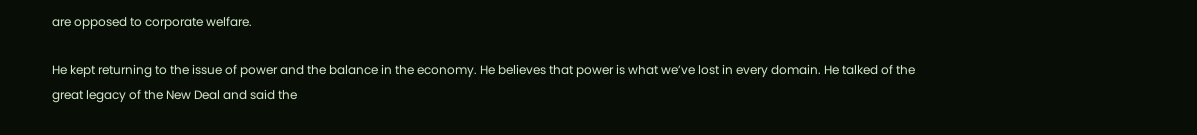are opposed to corporate welfare.

He kept returning to the issue of power and the balance in the economy. He believes that power is what we’ve lost in every domain. He talked of the great legacy of the New Deal and said the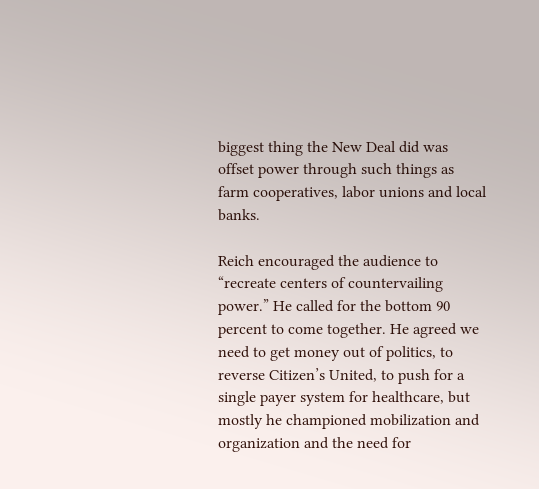biggest thing the New Deal did was offset power through such things as farm cooperatives, labor unions and local banks.

Reich encouraged the audience to “recreate centers of countervailing power.” He called for the bottom 90 percent to come together. He agreed we need to get money out of politics, to reverse Citizen’s United, to push for a single payer system for healthcare, but mostly he championed mobilization and organization and the need for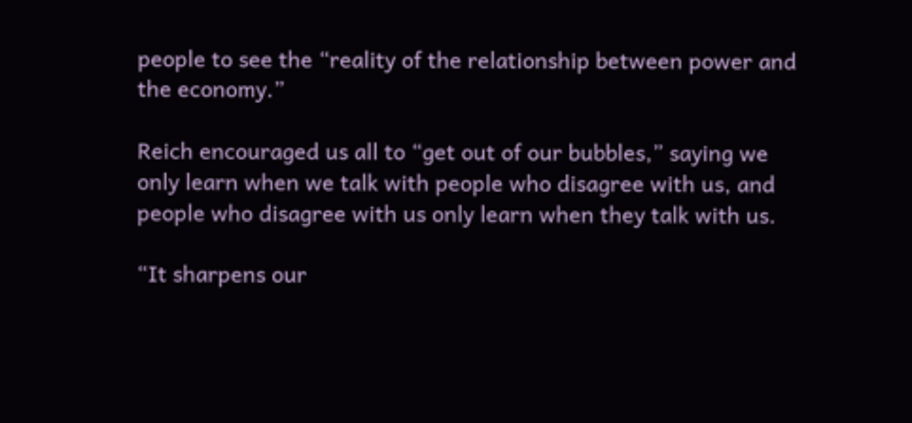people to see the “reality of the relationship between power and the economy.”

Reich encouraged us all to “get out of our bubbles,” saying we only learn when we talk with people who disagree with us, and people who disagree with us only learn when they talk with us.

“It sharpens our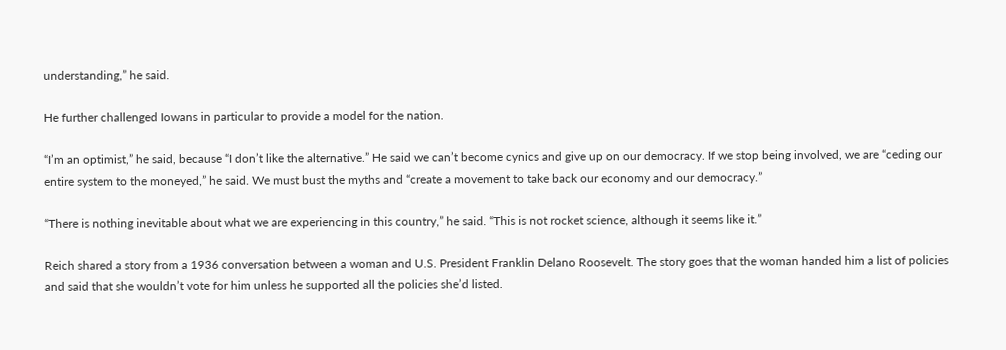understanding,” he said.

He further challenged Iowans in particular to provide a model for the nation.

“I’m an optimist,” he said, because “I don’t like the alternative.” He said we can’t become cynics and give up on our democracy. If we stop being involved, we are “ceding our entire system to the moneyed,” he said. We must bust the myths and “create a movement to take back our economy and our democracy.”

“There is nothing inevitable about what we are experiencing in this country,” he said. “This is not rocket science, although it seems like it.”

Reich shared a story from a 1936 conversation between a woman and U.S. President Franklin Delano Roosevelt. The story goes that the woman handed him a list of policies and said that she wouldn’t vote for him unless he supported all the policies she’d listed.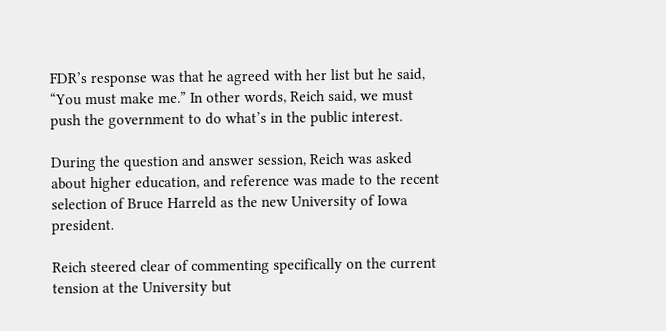FDR’s response was that he agreed with her list but he said, “You must make me.” In other words, Reich said, we must push the government to do what’s in the public interest.

During the question and answer session, Reich was asked about higher education, and reference was made to the recent selection of Bruce Harreld as the new University of Iowa president.

Reich steered clear of commenting specifically on the current tension at the University but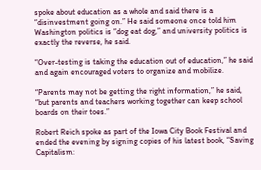spoke about education as a whole and said there is a “disinvestment going on.” He said someone once told him Washington politics is “dog eat dog,” and university politics is exactly the reverse, he said.

“Over-testing is taking the education out of education,” he said and again encouraged voters to organize and mobilize.

“Parents may not be getting the right information,” he said, “but parents and teachers working together can keep school boards on their toes.”

Robert Reich spoke as part of the Iowa City Book Festival and ended the evening by signing copies of his latest book, “Saving Capitalism: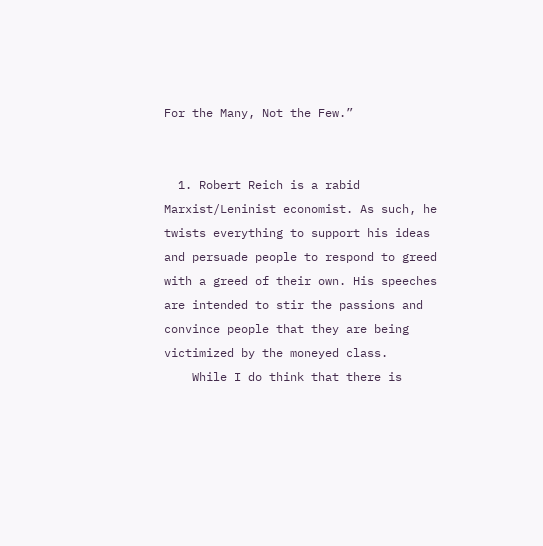For the Many, Not the Few.”


  1. Robert Reich is a rabid Marxist/Leninist economist. As such, he twists everything to support his ideas and persuade people to respond to greed with a greed of their own. His speeches are intended to stir the passions and convince people that they are being victimized by the moneyed class.
    While I do think that there is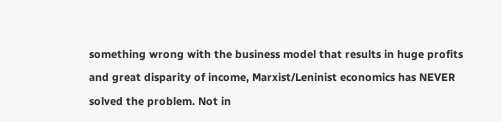something wrong with the business model that results in huge profits and great disparity of income, Marxist/Leninist economics has NEVER solved the problem. Not in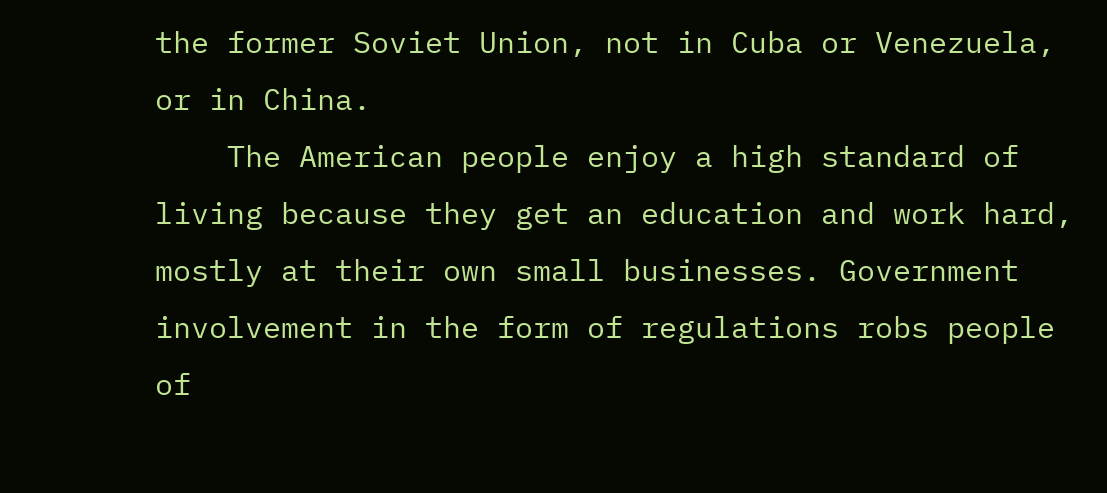the former Soviet Union, not in Cuba or Venezuela, or in China.
    The American people enjoy a high standard of living because they get an education and work hard, mostly at their own small businesses. Government involvement in the form of regulations robs people of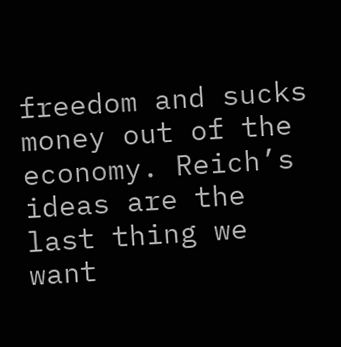freedom and sucks money out of the economy. Reich’s ideas are the last thing we want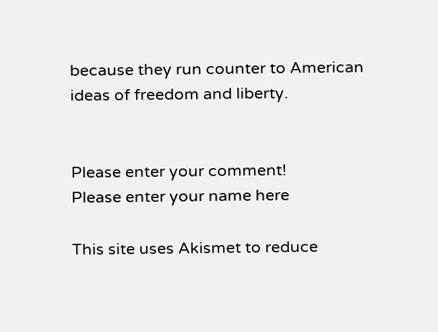because they run counter to American ideas of freedom and liberty.


Please enter your comment!
Please enter your name here

This site uses Akismet to reduce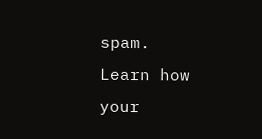spam. Learn how your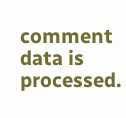comment data is processed.